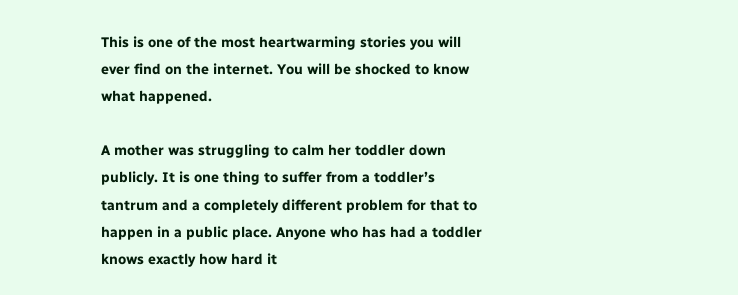This is one of the most heartwarming stories you will ever find on the internet. You will be shocked to know what happened.

A mother was struggling to calm her toddler down publicly. It is one thing to suffer from a toddler’s tantrum and a completely different problem for that to happen in a public place. Anyone who has had a toddler knows exactly how hard it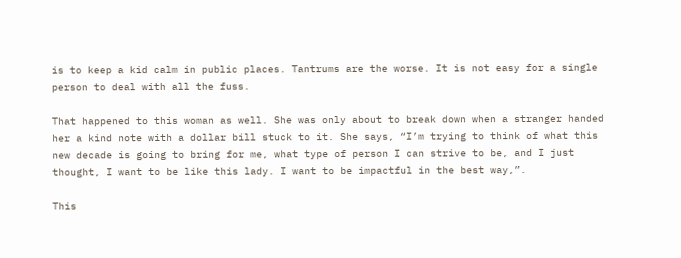is to keep a kid calm in public places. Tantrums are the worse. It is not easy for a single person to deal with all the fuss.

That happened to this woman as well. She was only about to break down when a stranger handed her a kind note with a dollar bill stuck to it. She says, “I’m trying to think of what this new decade is going to bring for me, what type of person I can strive to be, and I just thought, I want to be like this lady. I want to be impactful in the best way,”.

This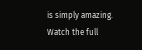is simply amazing. Watch the full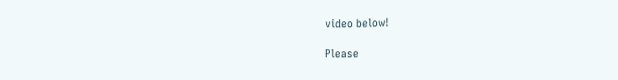video below!

Please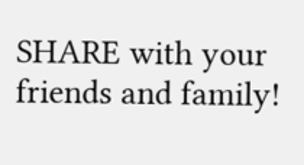SHARE with your friends and family!